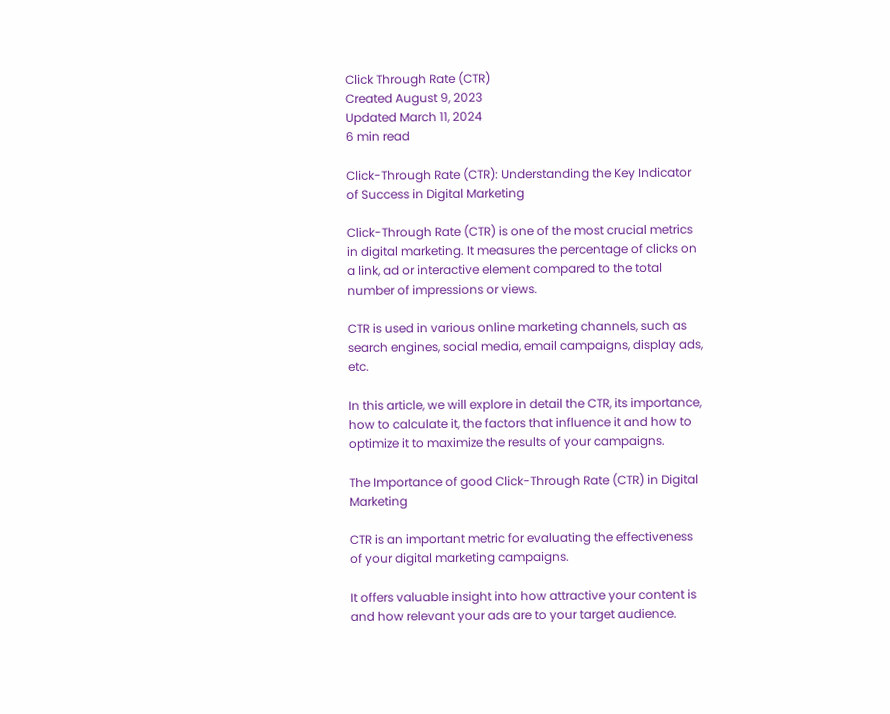Click Through Rate (CTR)
Created August 9, 2023
Updated March 11, 2024
6 min read

Click-Through Rate (CTR): Understanding the Key Indicator of Success in Digital Marketing

Click-Through Rate (CTR) is one of the most crucial metrics in digital marketing. It measures the percentage of clicks on a link, ad or interactive element compared to the total number of impressions or views.

CTR is used in various online marketing channels, such as search engines, social media, email campaigns, display ads, etc.

In this article, we will explore in detail the CTR, its importance, how to calculate it, the factors that influence it and how to optimize it to maximize the results of your campaigns.

The Importance of good Click-Through Rate (CTR) in Digital Marketing

CTR is an important metric for evaluating the effectiveness of your digital marketing campaigns.

It offers valuable insight into how attractive your content is and how relevant your ads are to your target audience.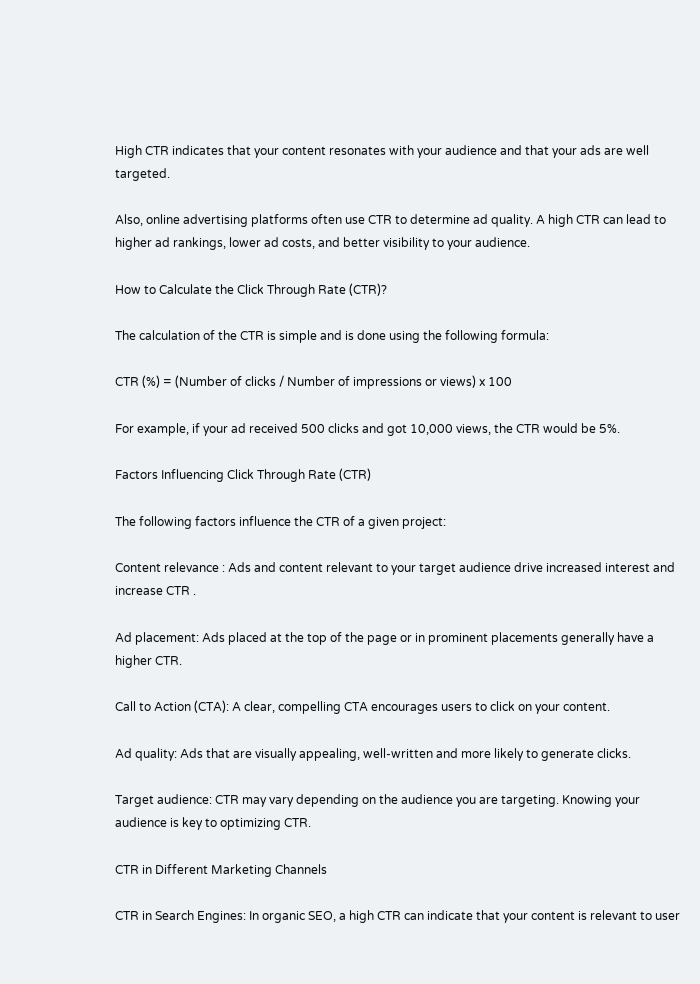High CTR indicates that your content resonates with your audience and that your ads are well targeted.

Also, online advertising platforms often use CTR to determine ad quality. A high CTR can lead to higher ad rankings, lower ad costs, and better visibility to your audience.

How to Calculate the Click Through Rate (CTR)?

The calculation of the CTR is simple and is done using the following formula:

CTR (%) = (Number of clicks / Number of impressions or views) x 100

For example, if your ad received 500 clicks and got 10,000 views, the CTR would be 5%.

Factors Influencing Click Through Rate (CTR)

The following factors influence the CTR of a given project:

Content relevance : Ads and content relevant to your target audience drive increased interest and increase CTR .

Ad placement: Ads placed at the top of the page or in prominent placements generally have a higher CTR.

Call to Action (CTA): A clear, compelling CTA encourages users to click on your content.

Ad quality: Ads that are visually appealing, well-written and more likely to generate clicks.

Target audience: CTR may vary depending on the audience you are targeting. Knowing your audience is key to optimizing CTR.

CTR in Different Marketing Channels

CTR in Search Engines: In organic SEO, a high CTR can indicate that your content is relevant to user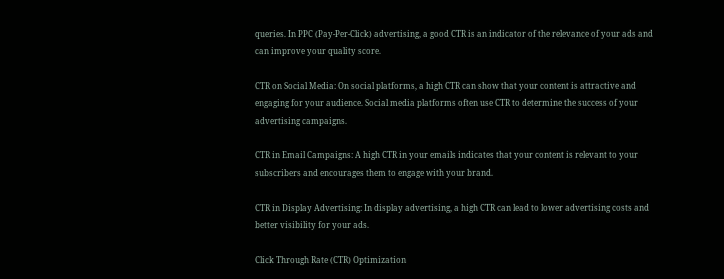queries. In PPC (Pay-Per-Click) advertising, a good CTR is an indicator of the relevance of your ads and can improve your quality score.

CTR on Social Media: On social platforms, a high CTR can show that your content is attractive and engaging for your audience. Social media platforms often use CTR to determine the success of your advertising campaigns.

CTR in Email Campaigns: A high CTR in your emails indicates that your content is relevant to your subscribers and encourages them to engage with your brand.

CTR in Display Advertising: In display advertising, a high CTR can lead to lower advertising costs and better visibility for your ads.

Click Through Rate (CTR) Optimization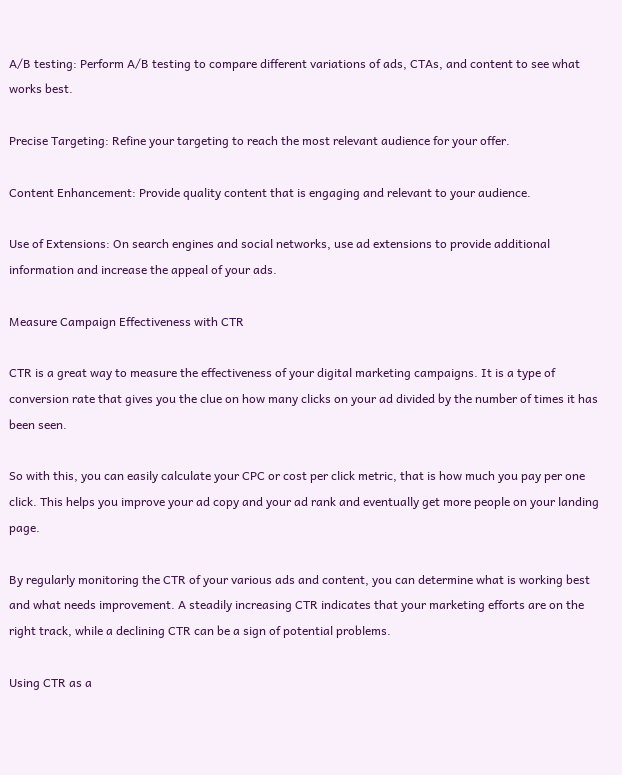A/B testing: Perform A/B testing to compare different variations of ads, CTAs, and content to see what works best.

Precise Targeting: Refine your targeting to reach the most relevant audience for your offer.

Content Enhancement: Provide quality content that is engaging and relevant to your audience.

Use of Extensions: On search engines and social networks, use ad extensions to provide additional information and increase the appeal of your ads.

Measure Campaign Effectiveness with CTR

CTR is a great way to measure the effectiveness of your digital marketing campaigns. It is a type of conversion rate that gives you the clue on how many clicks on your ad divided by the number of times it has been seen.

So with this, you can easily calculate your CPC or cost per click metric, that is how much you pay per one click. This helps you improve your ad copy and your ad rank and eventually get more people on your landing page.

By regularly monitoring the CTR of your various ads and content, you can determine what is working best and what needs improvement. A steadily increasing CTR indicates that your marketing efforts are on the right track, while a declining CTR can be a sign of potential problems.

Using CTR as a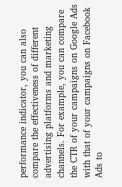performance indicator, you can also compare the effectiveness of different advertising platforms and marketing channels. For example, you can compare the CTR of your campaigns on Google Ads with that of your campaigns on Facebook Ads to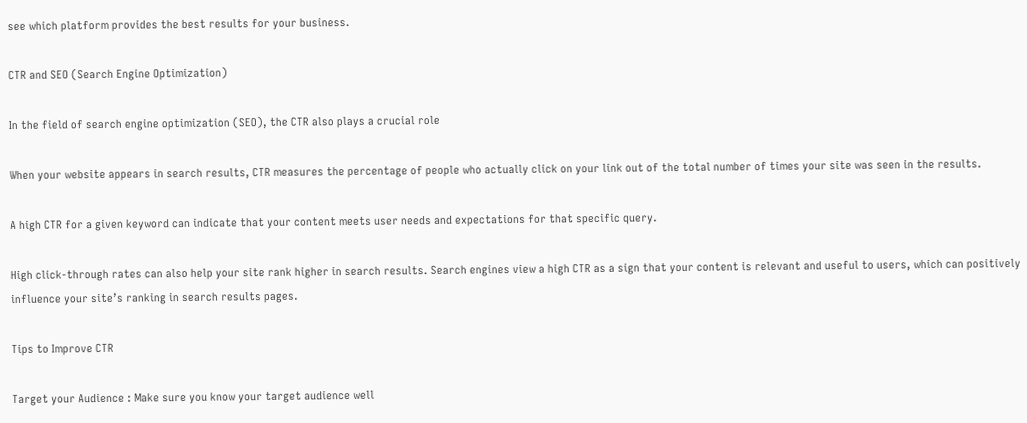see which platform provides the best results for your business.

CTR and SEO (Search Engine Optimization)

In the field of search engine optimization (SEO), the CTR also plays a crucial role

When your website appears in search results, CTR measures the percentage of people who actually click on your link out of the total number of times your site was seen in the results.

A high CTR for a given keyword can indicate that your content meets user needs and expectations for that specific query.

High click-through rates can also help your site rank higher in search results. Search engines view a high CTR as a sign that your content is relevant and useful to users, which can positively influence your site’s ranking in search results pages.

Tips to Improve CTR

Target your Audience : Make sure you know your target audience well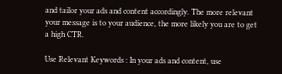and tailor your ads and content accordingly. The more relevant your message is to your audience, the more likely you are to get a high CTR.

Use Relevant Keywords : In your ads and content, use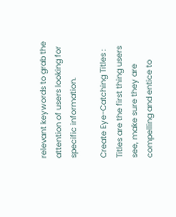relevant keywords to grab the attention of users looking for specific information.

Create Eye-Catching Titles : Titles are the first thing users see, make sure they are compelling and entice to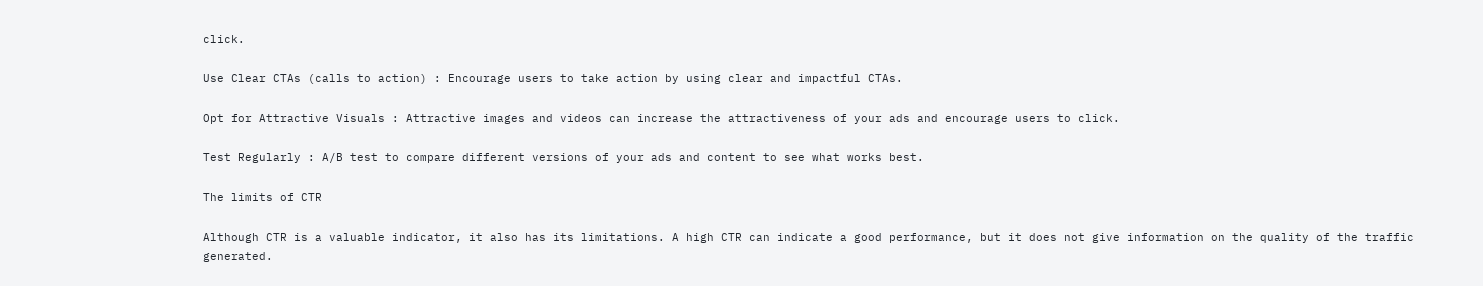click.

Use Clear CTAs (calls to action) : Encourage users to take action by using clear and impactful CTAs.

Opt for Attractive Visuals : Attractive images and videos can increase the attractiveness of your ads and encourage users to click.

Test Regularly : A/B test to compare different versions of your ads and content to see what works best.

The limits of CTR

Although CTR is a valuable indicator, it also has its limitations. A high CTR can indicate a good performance, but it does not give information on the quality of the traffic generated.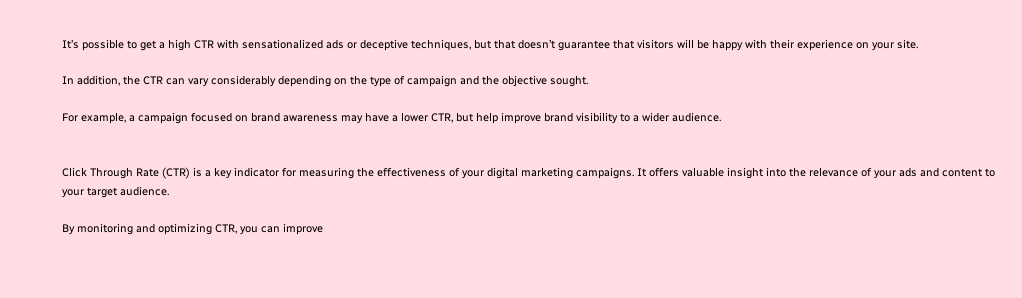It’s possible to get a high CTR with sensationalized ads or deceptive techniques, but that doesn’t guarantee that visitors will be happy with their experience on your site.

In addition, the CTR can vary considerably depending on the type of campaign and the objective sought.

For example, a campaign focused on brand awareness may have a lower CTR, but help improve brand visibility to a wider audience.


Click Through Rate (CTR) is a key indicator for measuring the effectiveness of your digital marketing campaigns. It offers valuable insight into the relevance of your ads and content to your target audience.

By monitoring and optimizing CTR, you can improve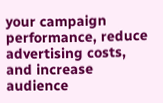your campaign performance, reduce advertising costs, and increase audience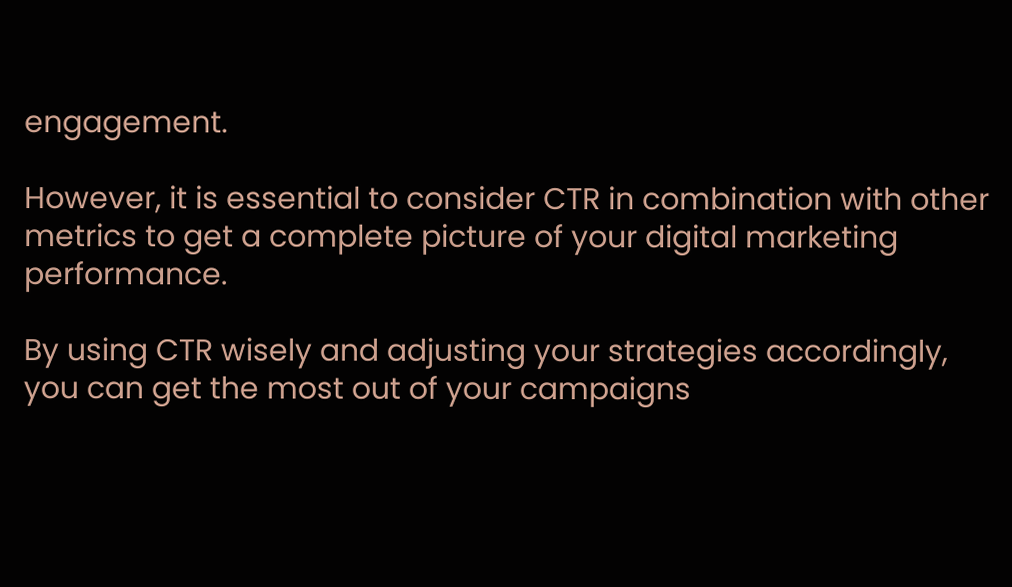engagement.

However, it is essential to consider CTR in combination with other metrics to get a complete picture of your digital marketing performance.

By using CTR wisely and adjusting your strategies accordingly, you can get the most out of your campaigns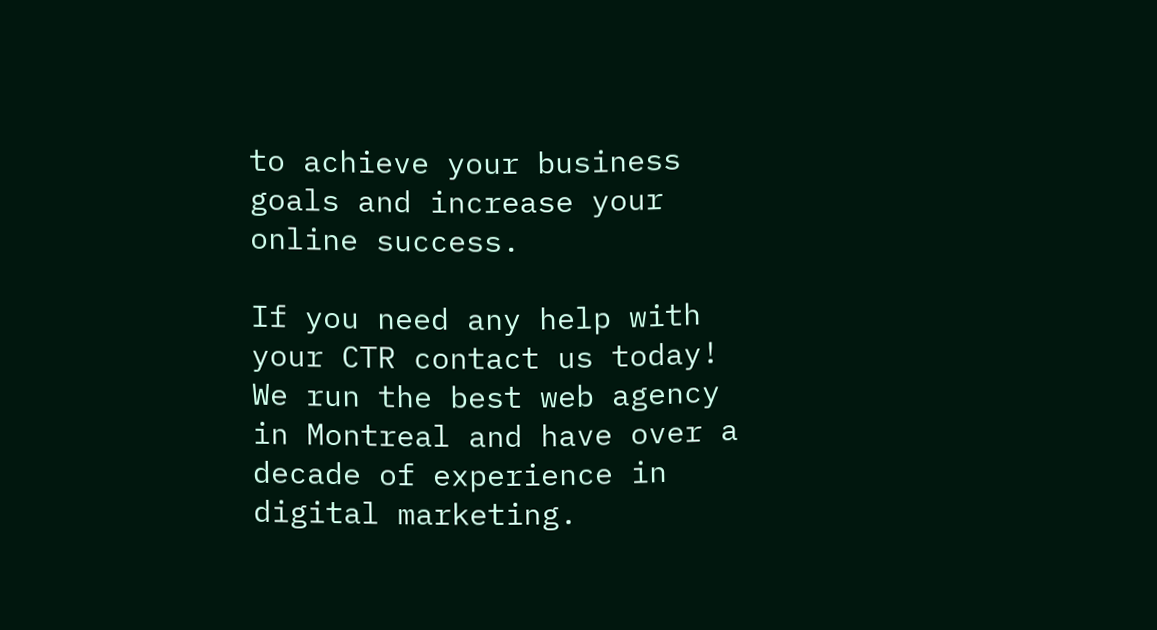to achieve your business goals and increase your online success.

If you need any help with your CTR contact us today! We run the best web agency in Montreal and have over a decade of experience in digital marketing.